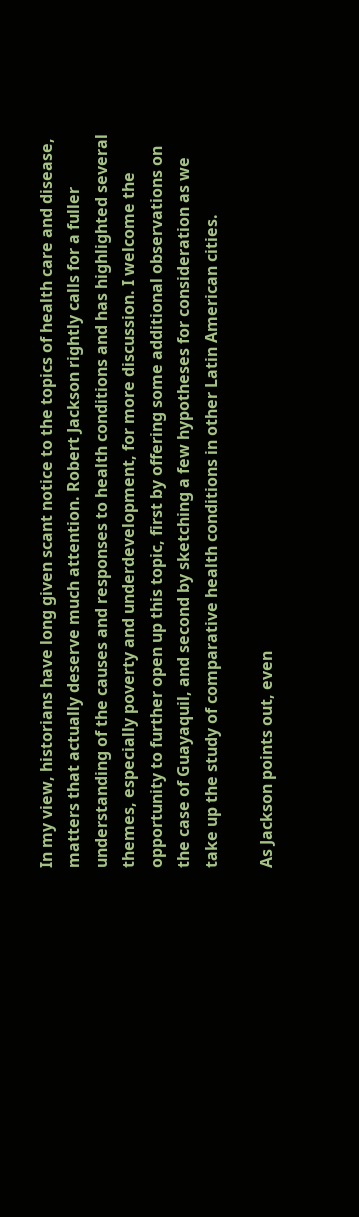In my view, historians have long given scant notice to the topics of health care and disease, matters that actually deserve much attention. Robert Jackson rightly calls for a fuller understanding of the causes and responses to health conditions and has highlighted several themes, especially poverty and underdevelopment, for more discussion. I welcome the opportunity to further open up this topic, first by offering some additional observations on the case of Guayaquil, and second by sketching a few hypotheses for consideration as we take up the study of comparative health conditions in other Latin American cities.

As Jackson points out, even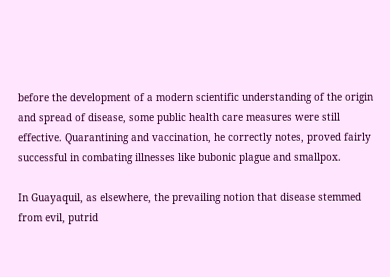before the development of a modern scientific understanding of the origin and spread of disease, some public health care measures were still effective. Quarantining and vaccination, he correctly notes, proved fairly successful in combating illnesses like bubonic plague and smallpox.

In Guayaquil, as elsewhere, the prevailing notion that disease stemmed from evil, putrid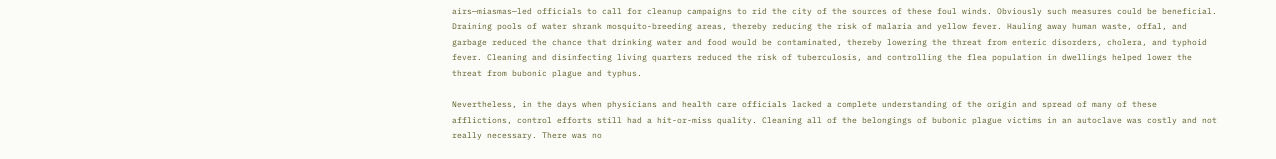airs—miasmas—led officials to call for cleanup campaigns to rid the city of the sources of these foul winds. Obviously such measures could be beneficial. Draining pools of water shrank mosquito-breeding areas, thereby reducing the risk of malaria and yellow fever. Hauling away human waste, offal, and garbage reduced the chance that drinking water and food would be contaminated, thereby lowering the threat from enteric disorders, cholera, and typhoid fever. Cleaning and disinfecting living quarters reduced the risk of tuberculosis, and controlling the flea population in dwellings helped lower the threat from bubonic plague and typhus.

Nevertheless, in the days when physicians and health care officials lacked a complete understanding of the origin and spread of many of these afflictions, control efforts still had a hit-or-miss quality. Cleaning all of the belongings of bubonic plague victims in an autoclave was costly and not really necessary. There was no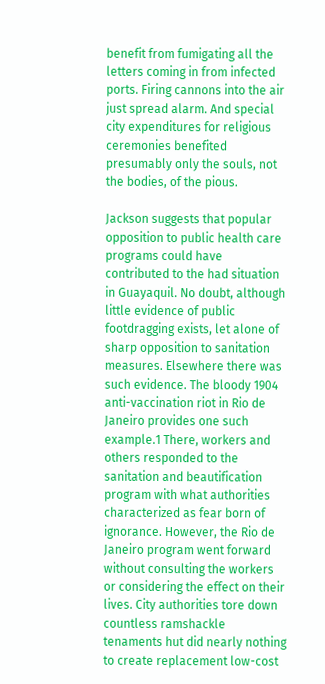benefit from fumigating all the letters coming in from infected ports. Firing cannons into the air just spread alarm. And special city expenditures for religious ceremonies benefited presumably only the souls, not the bodies, of the pious.

Jackson suggests that popular opposition to public health care programs could have contributed to the had situation in Guayaquil. No doubt, although little evidence of public footdragging exists, let alone of sharp opposition to sanitation measures. Elsewhere there was such evidence. The bloody 1904 anti-vaccination riot in Rio de Janeiro provides one such example.1 There, workers and others responded to the sanitation and beautification program with what authorities characterized as fear born of ignorance. However, the Rio de Janeiro program went forward without consulting the workers or considering the effect on their lives. City authorities tore down countless ramshackle tenaments hut did nearly nothing to create replacement low-cost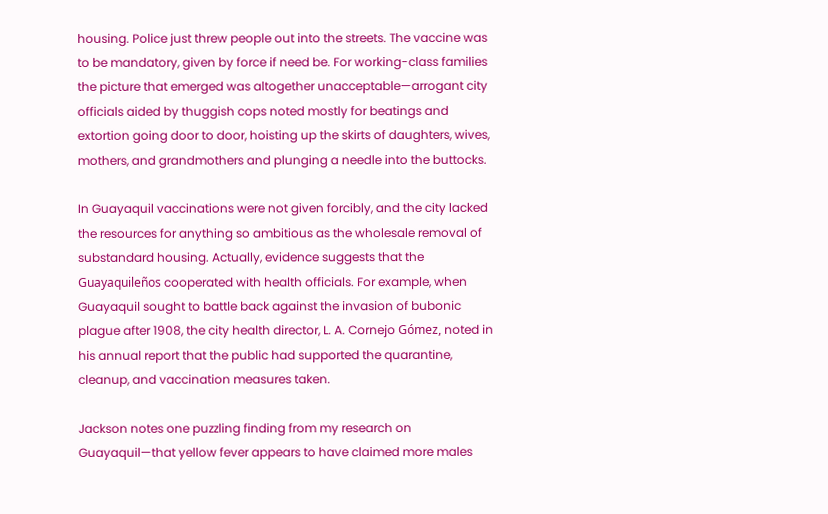housing. Police just threw people out into the streets. The vaccine was to be mandatory, given by force if need be. For working-class families the picture that emerged was altogether unacceptable—arrogant city officials aided by thuggish cops noted mostly for beatings and extortion going door to door, hoisting up the skirts of daughters, wives, mothers, and grandmothers and plunging a needle into the buttocks.

In Guayaquil vaccinations were not given forcibly, and the city lacked the resources for anything so ambitious as the wholesale removal of substandard housing. Actually, evidence suggests that the Guayaquileños cooperated with health officials. For example, when Guayaquil sought to battle back against the invasion of bubonic plague after 1908, the city health director, L. A. Cornejo Gómez, noted in his annual report that the public had supported the quarantine, cleanup, and vaccination measures taken.

Jackson notes one puzzling finding from my research on Guayaquil—that yellow fever appears to have claimed more males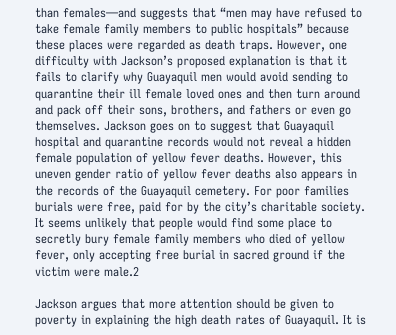than females—and suggests that “men may have refused to take female family members to public hospitals” because these places were regarded as death traps. However, one difficulty with Jackson’s proposed explanation is that it fails to clarify why Guayaquil men would avoid sending to quarantine their ill female loved ones and then turn around and pack off their sons, brothers, and fathers or even go themselves. Jackson goes on to suggest that Guayaquil hospital and quarantine records would not reveal a hidden female population of yellow fever deaths. However, this uneven gender ratio of yellow fever deaths also appears in the records of the Guayaquil cemetery. For poor families burials were free, paid for by the city’s charitable society. It seems unlikely that people would find some place to secretly bury female family members who died of yellow fever, only accepting free burial in sacred ground if the victim were male.2

Jackson argues that more attention should be given to poverty in explaining the high death rates of Guayaquil. It is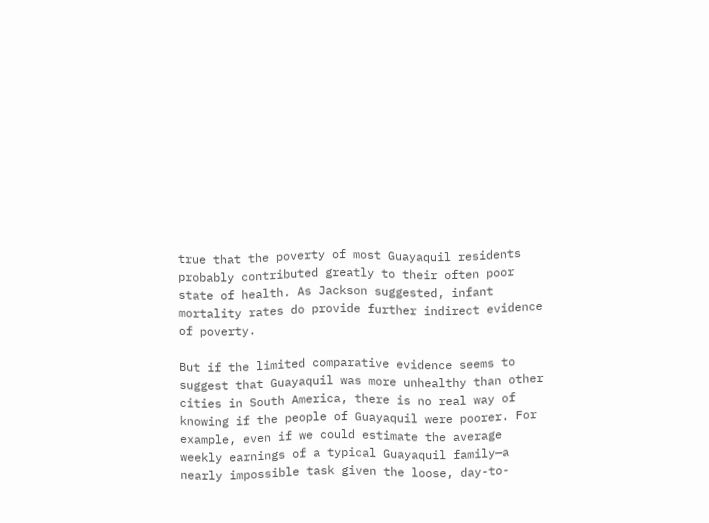true that the poverty of most Guayaquil residents probably contributed greatly to their often poor state of health. As Jackson suggested, infant mortality rates do provide further indirect evidence of poverty.

But if the limited comparative evidence seems to suggest that Guayaquil was more unhealthy than other cities in South America, there is no real way of knowing if the people of Guayaquil were poorer. For example, even if we could estimate the average weekly earnings of a typical Guayaquil family—a nearly impossible task given the loose, day-to-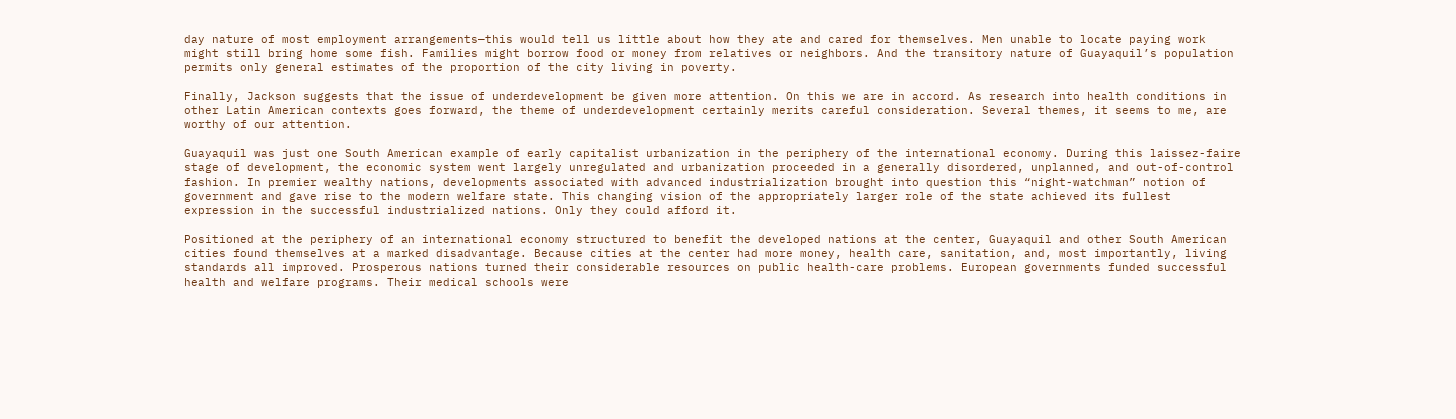day nature of most employment arrangements—this would tell us little about how they ate and cared for themselves. Men unable to locate paying work might still bring home some fish. Families might borrow food or money from relatives or neighbors. And the transitory nature of Guayaquil’s population permits only general estimates of the proportion of the city living in poverty.

Finally, Jackson suggests that the issue of underdevelopment be given more attention. On this we are in accord. As research into health conditions in other Latin American contexts goes forward, the theme of underdevelopment certainly merits careful consideration. Several themes, it seems to me, are worthy of our attention.

Guayaquil was just one South American example of early capitalist urbanization in the periphery of the international economy. During this laissez-faire stage of development, the economic system went largely unregulated and urbanization proceeded in a generally disordered, unplanned, and out-of-control fashion. In premier wealthy nations, developments associated with advanced industrialization brought into question this “night-watchman” notion of government and gave rise to the modern welfare state. This changing vision of the appropriately larger role of the state achieved its fullest expression in the successful industrialized nations. Only they could afford it.

Positioned at the periphery of an international economy structured to benefit the developed nations at the center, Guayaquil and other South American cities found themselves at a marked disadvantage. Because cities at the center had more money, health care, sanitation, and, most importantly, living standards all improved. Prosperous nations turned their considerable resources on public health-care problems. European governments funded successful health and welfare programs. Their medical schools were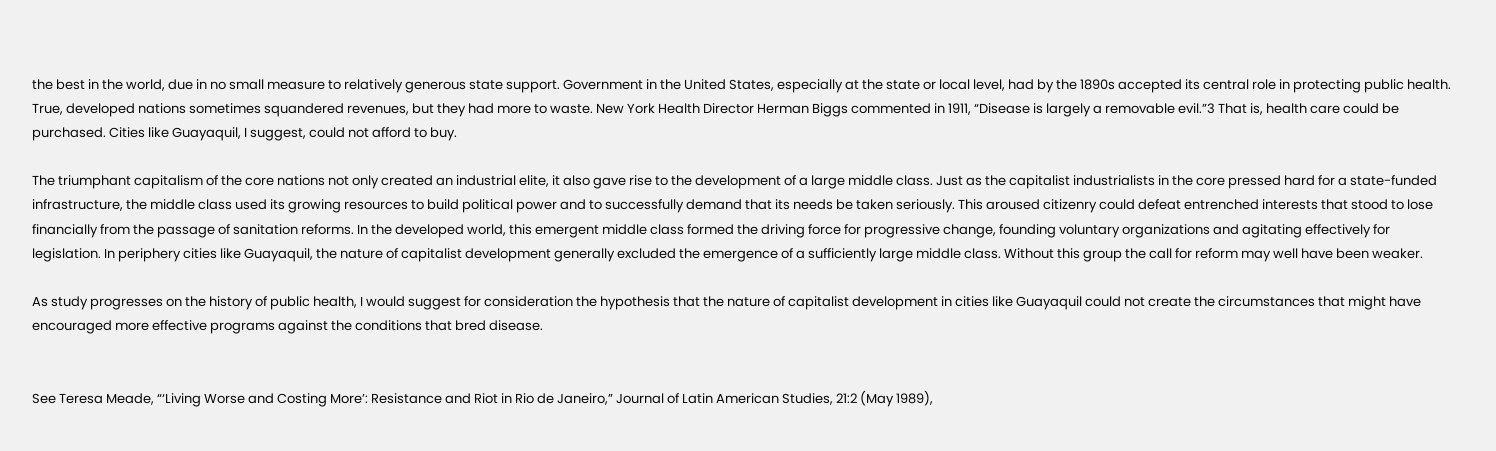the best in the world, due in no small measure to relatively generous state support. Government in the United States, especially at the state or local level, had by the 1890s accepted its central role in protecting public health. True, developed nations sometimes squandered revenues, but they had more to waste. New York Health Director Herman Biggs commented in 1911, “Disease is largely a removable evil.”3 That is, health care could be purchased. Cities like Guayaquil, I suggest, could not afford to buy.

The triumphant capitalism of the core nations not only created an industrial elite, it also gave rise to the development of a large middle class. Just as the capitalist industrialists in the core pressed hard for a state-funded infrastructure, the middle class used its growing resources to build political power and to successfully demand that its needs be taken seriously. This aroused citizenry could defeat entrenched interests that stood to lose financially from the passage of sanitation reforms. In the developed world, this emergent middle class formed the driving force for progressive change, founding voluntary organizations and agitating effectively for legislation. In periphery cities like Guayaquil, the nature of capitalist development generally excluded the emergence of a sufficiently large middle class. Without this group the call for reform may well have been weaker.

As study progresses on the history of public health, I would suggest for consideration the hypothesis that the nature of capitalist development in cities like Guayaquil could not create the circumstances that might have encouraged more effective programs against the conditions that bred disease.


See Teresa Meade, “‘Living Worse and Costing More’: Resistance and Riot in Rio de Janeiro,” Journal of Latin American Studies, 21:2 (May 1989),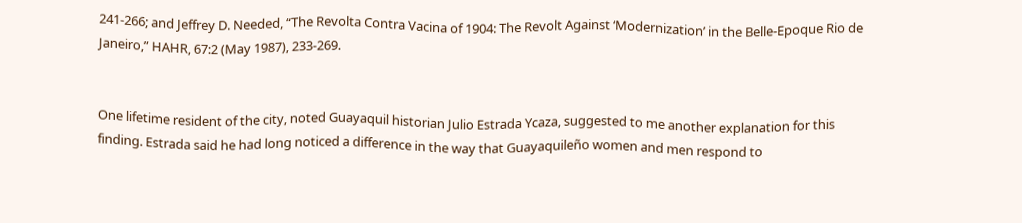241-266; and Jeffrey D. Needed, “The Revolta Contra Vacina of 1904: The Revolt Against ‘Modernization’ in the Belle-Epoque Rio de Janeiro,” HAHR, 67:2 (May 1987), 233-269.


One lifetime resident of the city, noted Guayaquil historian Julio Estrada Ycaza, suggested to me another explanation for this finding. Estrada said he had long noticed a difference in the way that Guayaquileño women and men respond to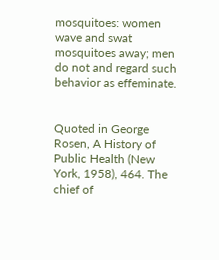mosquitoes: women wave and swat mosquitoes away; men do not and regard such behavior as effeminate.


Quoted in George Rosen, A History of Public Health (New York, 1958), 464. The chief of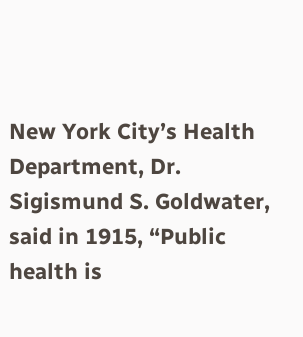New York City’s Health Department, Dr. Sigismund S. Goldwater, said in 1915, “Public health is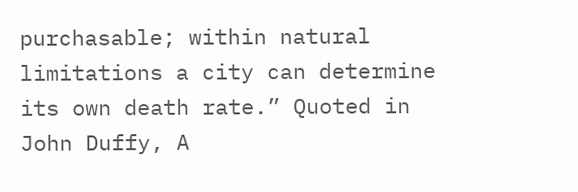purchasable; within natural limitations a city can determine its own death rate.” Quoted in John Duffy, A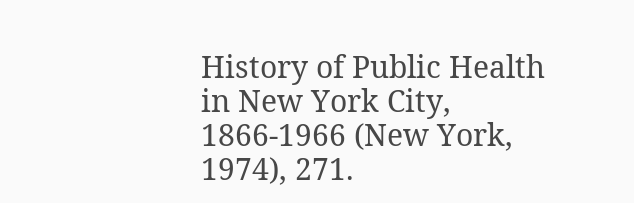History of Public Health in New York City, 1866-1966 (New York, 1974), 271.